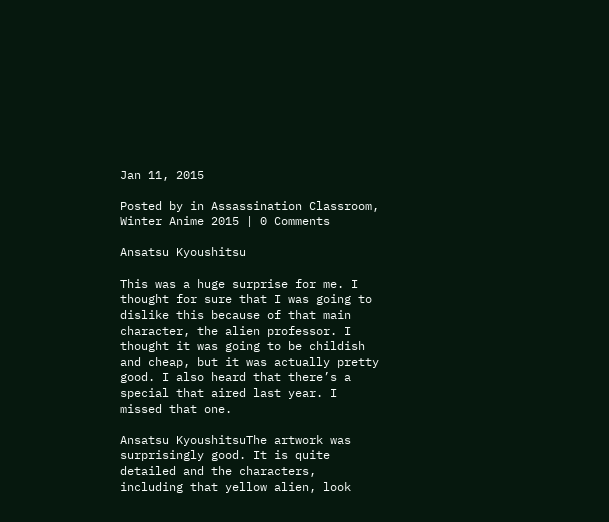Jan 11, 2015

Posted by in Assassination Classroom, Winter Anime 2015 | 0 Comments

Ansatsu Kyoushitsu

This was a huge surprise for me. I thought for sure that I was going to dislike this because of that main character, the alien professor. I thought it was going to be childish and cheap, but it was actually pretty good. I also heard that there’s a special that aired last year. I missed that one.

Ansatsu KyoushitsuThe artwork was surprisingly good. It is quite detailed and the characters, including that yellow alien, look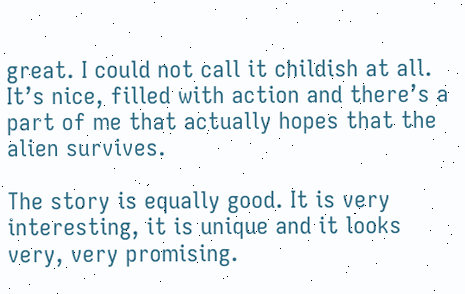great. I could not call it childish at all. It’s nice, filled with action and there’s a part of me that actually hopes that the alien survives.

The story is equally good. It is very interesting, it is unique and it looks very, very promising.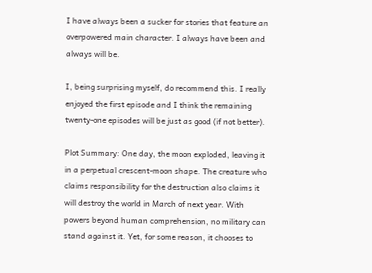I have always been a sucker for stories that feature an overpowered main character. I always have been and always will be.

I, being surprising myself, do recommend this. I really enjoyed the first episode and I think the remaining twenty-one episodes will be just as good (if not better).

Plot Summary: One day, the moon exploded, leaving it in a perpetual crescent-moon shape. The creature who claims responsibility for the destruction also claims it will destroy the world in March of next year. With powers beyond human comprehension, no military can stand against it. Yet, for some reason, it chooses to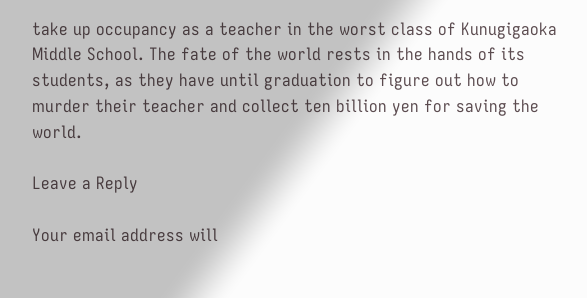take up occupancy as a teacher in the worst class of Kunugigaoka Middle School. The fate of the world rests in the hands of its students, as they have until graduation to figure out how to murder their teacher and collect ten billion yen for saving the world.

Leave a Reply

Your email address will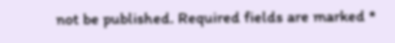not be published. Required fields are marked *